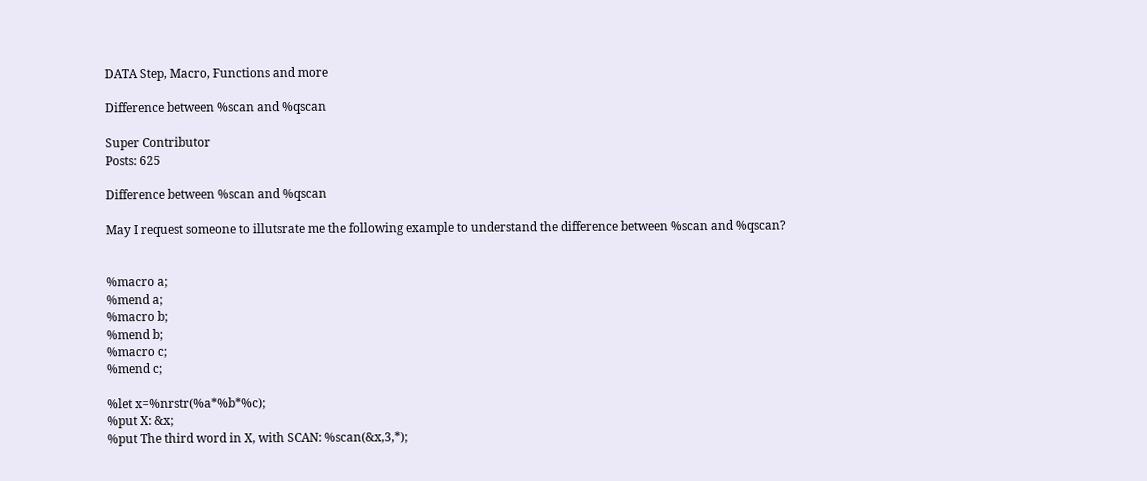DATA Step, Macro, Functions and more

Difference between %scan and %qscan

Super Contributor
Posts: 625

Difference between %scan and %qscan

May I request someone to illutsrate me the following example to understand the difference between %scan and %qscan?


%macro a;
%mend a;
%macro b;
%mend b;
%macro c;
%mend c;

%let x=%nrstr(%a*%b*%c);
%put X: &x;
%put The third word in X, with SCAN: %scan(&x,3,*);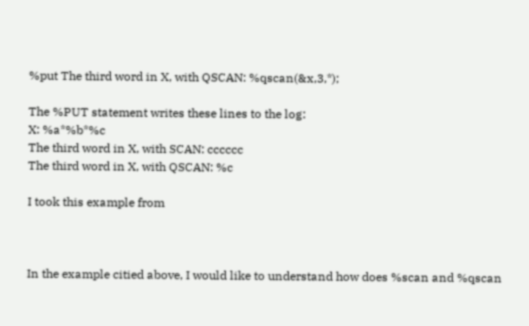%put The third word in X, with QSCAN: %qscan(&x,3,*);

The %PUT statement writes these lines to the log:
X: %a*%b*%c
The third word in X, with SCAN: cccccc
The third word in X, with QSCAN: %c

I took this example from



In the example citied above, I would like to understand how does %scan and %qscan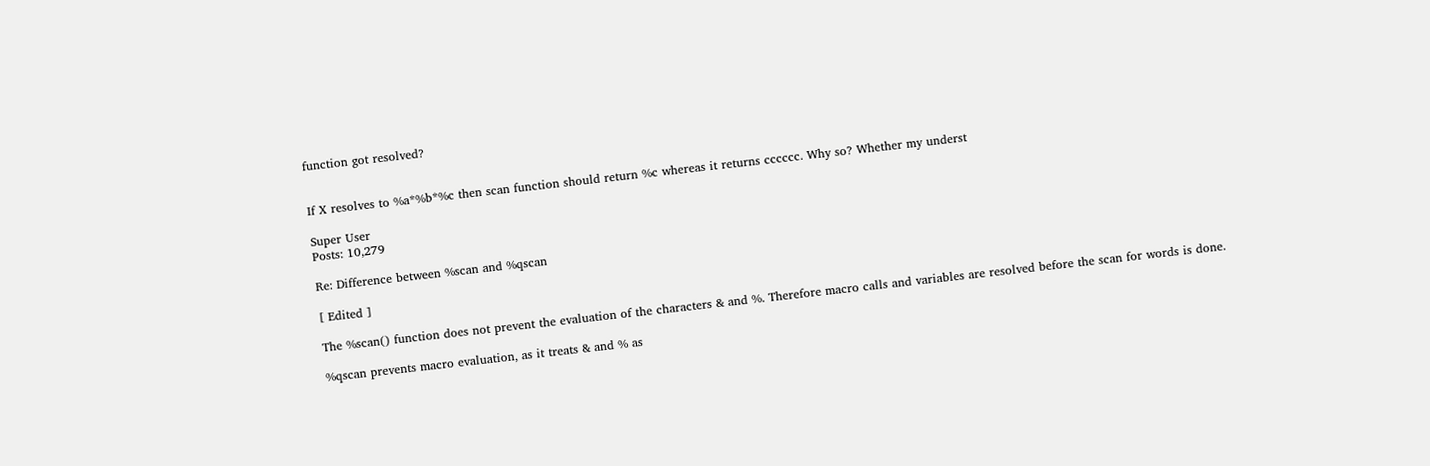function got resolved?


If X resolves to %a*%b*%c then scan function should return %c whereas it returns cccccc. Why so? Whether my underst

Super User
Posts: 10,279

Re: Difference between %scan and %qscan

[ Edited ]

The %scan() function does not prevent the evaluation of the characters & and %. Therefore macro calls and variables are resolved before the scan for words is done.

%qscan prevents macro evaluation, as it treats & and % as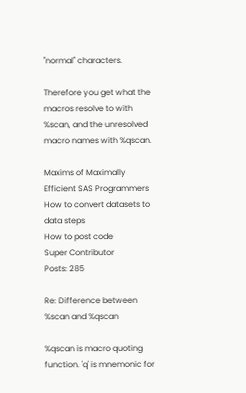"normal" characters.

Therefore you get what the macros resolve to with %scan, and the unresolved macro names with %qscan.

Maxims of Maximally Efficient SAS Programmers
How to convert datasets to data steps
How to post code
Super Contributor
Posts: 285

Re: Difference between %scan and %qscan

%qscan is macro quoting function. 'q' is mnemonic for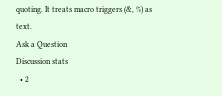quoting. It treats macro triggers (&, %) as text.
Ask a Question
Discussion stats
  • 2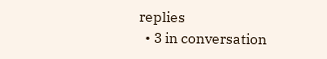replies
  • 3 in conversation